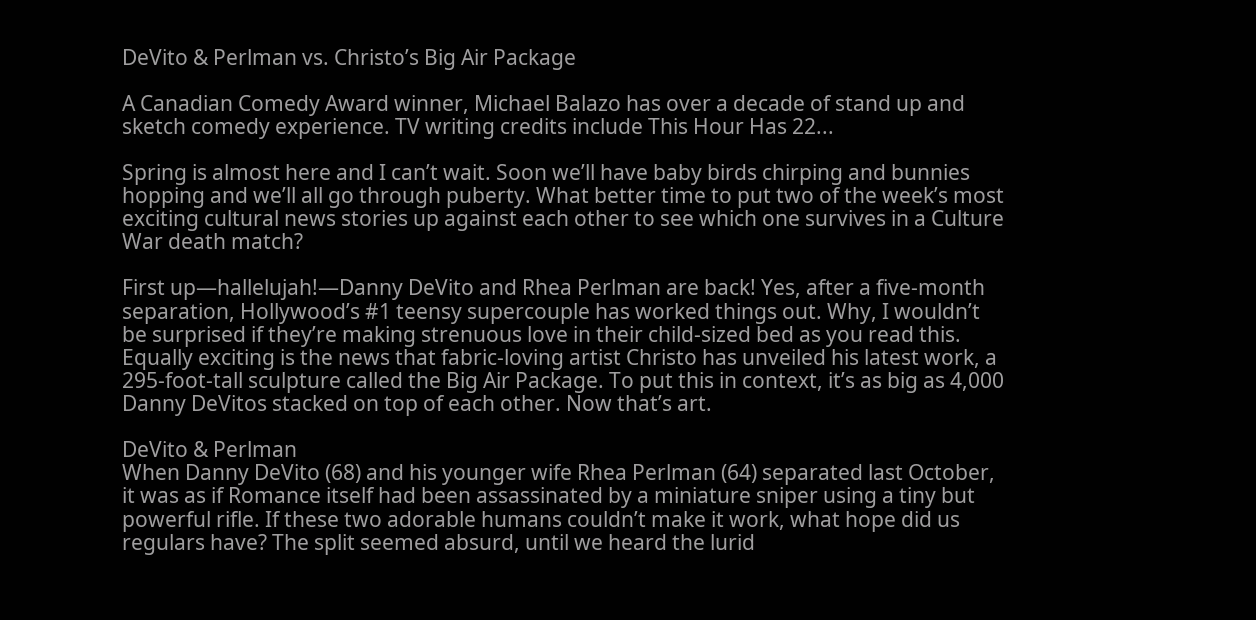DeVito & Perlman vs. Christo’s Big Air Package

A Canadian Comedy Award winner, Michael Balazo has over a decade of stand up and sketch comedy experience. TV writing credits include This Hour Has 22...

Spring is almost here and I can’t wait. Soon we’ll have baby birds chirping and bunnies hopping and we’ll all go through puberty. What better time to put two of the week’s most exciting cultural news stories up against each other to see which one survives in a Culture War death match?

First up—hallelujah!—Danny DeVito and Rhea Perlman are back! Yes, after a five-month separation, Hollywood’s #1 teensy supercouple has worked things out. Why, I wouldn’t be surprised if they’re making strenuous love in their child-sized bed as you read this. Equally exciting is the news that fabric-loving artist Christo has unveiled his latest work, a 295-foot-tall sculpture called the Big Air Package. To put this in context, it’s as big as 4,000 Danny DeVitos stacked on top of each other. Now that’s art.

DeVito & Perlman
When Danny DeVito (68) and his younger wife Rhea Perlman (64) separated last October, it was as if Romance itself had been assassinated by a miniature sniper using a tiny but powerful rifle. If these two adorable humans couldn’t make it work, what hope did us regulars have? The split seemed absurd, until we heard the lurid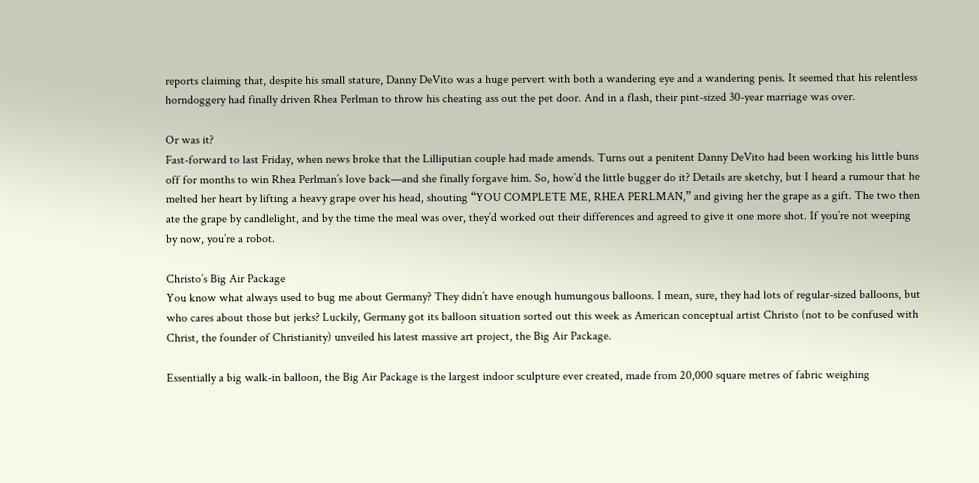reports claiming that, despite his small stature, Danny DeVito was a huge pervert with both a wandering eye and a wandering penis. It seemed that his relentless horndoggery had finally driven Rhea Perlman to throw his cheating ass out the pet door. And in a flash, their pint-sized 30-year marriage was over.

Or was it?
Fast-forward to last Friday, when news broke that the Lilliputian couple had made amends. Turns out a penitent Danny DeVito had been working his little buns off for months to win Rhea Perlman’s love back—and she finally forgave him. So, how’d the little bugger do it? Details are sketchy, but I heard a rumour that he melted her heart by lifting a heavy grape over his head, shouting “YOU COMPLETE ME, RHEA PERLMAN,” and giving her the grape as a gift. The two then ate the grape by candlelight, and by the time the meal was over, they’d worked out their differences and agreed to give it one more shot. If you’re not weeping by now, you’re a robot.

Christo’s Big Air Package
You know what always used to bug me about Germany? They didn’t have enough humungous balloons. I mean, sure, they had lots of regular-sized balloons, but who cares about those but jerks? Luckily, Germany got its balloon situation sorted out this week as American conceptual artist Christo (not to be confused with Christ, the founder of Christianity) unveiled his latest massive art project, the Big Air Package.

Essentially a big walk-in balloon, the Big Air Package is the largest indoor sculpture ever created, made from 20,000 square metres of fabric weighing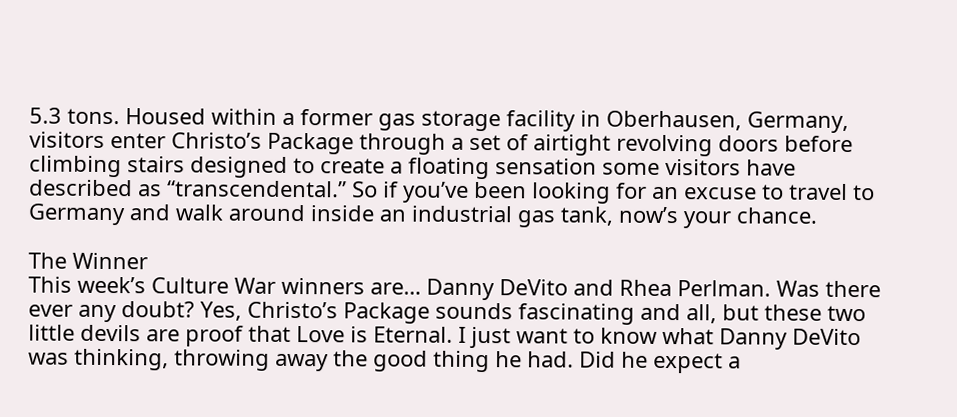5.3 tons. Housed within a former gas storage facility in Oberhausen, Germany, visitors enter Christo’s Package through a set of airtight revolving doors before climbing stairs designed to create a floating sensation some visitors have described as “transcendental.” So if you’ve been looking for an excuse to travel to Germany and walk around inside an industrial gas tank, now’s your chance.

The Winner
This week’s Culture War winners are… Danny DeVito and Rhea Perlman. Was there ever any doubt? Yes, Christo’s Package sounds fascinating and all, but these two little devils are proof that Love is Eternal. I just want to know what Danny DeVito was thinking, throwing away the good thing he had. Did he expect a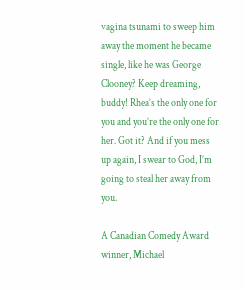vagina tsunami to sweep him away the moment he became single, like he was George Clooney? Keep dreaming, buddy! Rhea’s the only one for you and you’re the only one for her. Got it? And if you mess up again, I swear to God, I’m going to steal her away from you.

A Canadian Comedy Award winner, Michael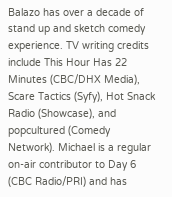Balazo has over a decade of stand up and sketch comedy experience. TV writing credits include This Hour Has 22 Minutes (CBC/DHX Media), Scare Tactics (Syfy), Hot Snack Radio (Showcase), and popcultured (Comedy Network). Michael is a regular on-air contributor to Day 6 (CBC Radio/PRI) and has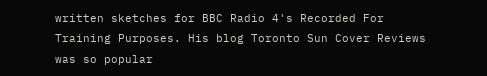written sketches for BBC Radio 4's Recorded For Training Purposes. His blog Toronto Sun Cover Reviews was so popular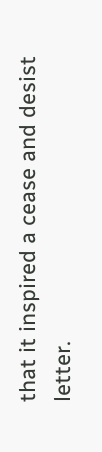that it inspired a cease and desist letter.